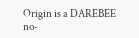Origin is a DAREBEE no-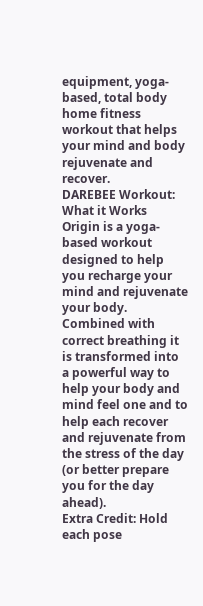equipment, yoga-based, total body home fitness workout that helps your mind and body rejuvenate and recover.
DAREBEE Workout: What it Works
Origin is a yoga-based workout designed to help you recharge your mind and rejuvenate your body. Combined with correct breathing it is transformed into a powerful way to help your body and mind feel one and to help each recover and rejuvenate from the stress of the day (or better prepare you for the day ahead).
Extra Credit: Hold each pose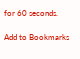for 60 seconds.

Add to Bookmarks